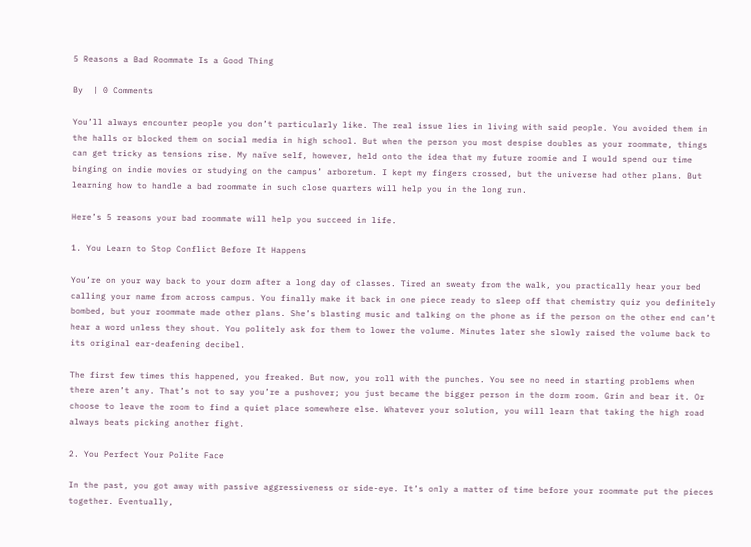5 Reasons a Bad Roommate Is a Good Thing

By  | 0 Comments

You’ll always encounter people you don’t particularly like. The real issue lies in living with said people. You avoided them in the halls or blocked them on social media in high school. But when the person you most despise doubles as your roommate, things can get tricky as tensions rise. My naïve self, however, held onto the idea that my future roomie and I would spend our time binging on indie movies or studying on the campus’ arboretum. I kept my fingers crossed, but the universe had other plans. But learning how to handle a bad roommate in such close quarters will help you in the long run.

Here’s 5 reasons your bad roommate will help you succeed in life.

1. You Learn to Stop Conflict Before It Happens

You’re on your way back to your dorm after a long day of classes. Tired an sweaty from the walk, you practically hear your bed calling your name from across campus. You finally make it back in one piece ready to sleep off that chemistry quiz you definitely bombed, but your roommate made other plans. She’s blasting music and talking on the phone as if the person on the other end can’t hear a word unless they shout. You politely ask for them to lower the volume. Minutes later she slowly raised the volume back to its original ear-deafening decibel.

The first few times this happened, you freaked. But now, you roll with the punches. You see no need in starting problems when there aren’t any. That’s not to say you’re a pushover; you just became the bigger person in the dorm room. Grin and bear it. Or choose to leave the room to find a quiet place somewhere else. Whatever your solution, you will learn that taking the high road always beats picking another fight.

2. You Perfect Your Polite Face

In the past, you got away with passive aggressiveness or side-eye. It’s only a matter of time before your roommate put the pieces together. Eventually,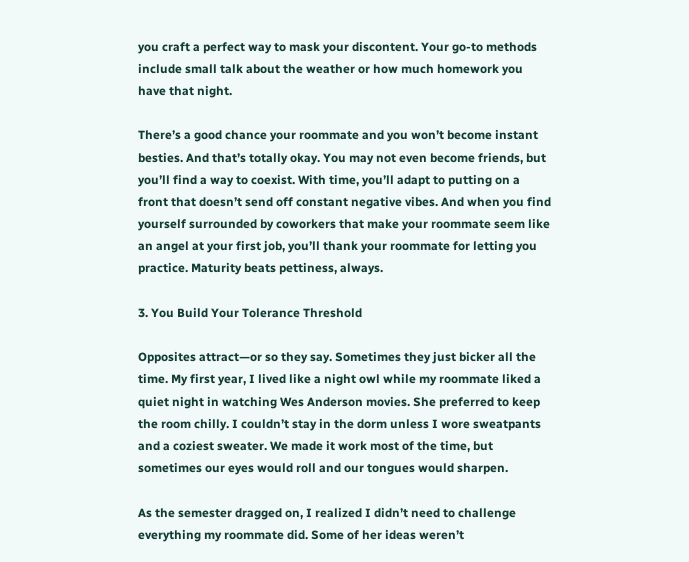you craft a perfect way to mask your discontent. Your go-to methods include small talk about the weather or how much homework you have that night.

There’s a good chance your roommate and you won’t become instant besties. And that’s totally okay. You may not even become friends, but you’ll find a way to coexist. With time, you’ll adapt to putting on a front that doesn’t send off constant negative vibes. And when you find yourself surrounded by coworkers that make your roommate seem like an angel at your first job, you’ll thank your roommate for letting you practice. Maturity beats pettiness, always.

3. You Build Your Tolerance Threshold

Opposites attract—or so they say. Sometimes they just bicker all the time. My first year, I lived like a night owl while my roommate liked a quiet night in watching Wes Anderson movies. She preferred to keep the room chilly. I couldn’t stay in the dorm unless I wore sweatpants and a coziest sweater. We made it work most of the time, but sometimes our eyes would roll and our tongues would sharpen.

As the semester dragged on, I realized I didn’t need to challenge everything my roommate did. Some of her ideas weren’t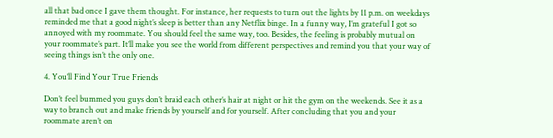all that bad once I gave them thought. For instance, her requests to turn out the lights by 11 p.m. on weekdays reminded me that a good night’s sleep is better than any Netflix binge. In a funny way, I’m grateful I got so annoyed with my roommate. You should feel the same way, too. Besides, the feeling is probably mutual on your roommate’s part. It’ll make you see the world from different perspectives and remind you that your way of seeing things isn’t the only one.

4. You’ll Find Your True Friends

Don’t feel bummed you guys don’t braid each other’s hair at night or hit the gym on the weekends. See it as a way to branch out and make friends by yourself and for yourself. After concluding that you and your roommate aren’t on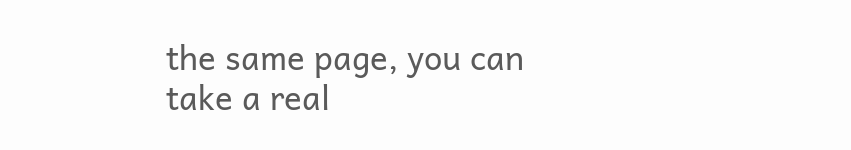the same page, you can take a real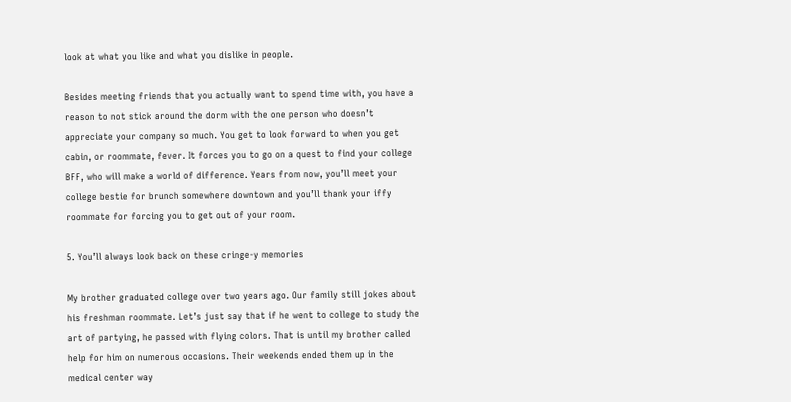look at what you like and what you dislike in people.

Besides meeting friends that you actually want to spend time with, you have a reason to not stick around the dorm with the one person who doesn’t appreciate your company so much. You get to look forward to when you get cabin, or roommate, fever. It forces you to go on a quest to find your college BFF, who will make a world of difference. Years from now, you’ll meet your college bestie for brunch somewhere downtown and you’ll thank your iffy roommate for forcing you to get out of your room.

5. You’ll always look back on these cringe-y memories

My brother graduated college over two years ago. Our family still jokes about his freshman roommate. Let’s just say that if he went to college to study the art of partying, he passed with flying colors. That is until my brother called help for him on numerous occasions. Their weekends ended them up in the medical center way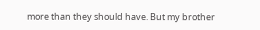more than they should have. But my brother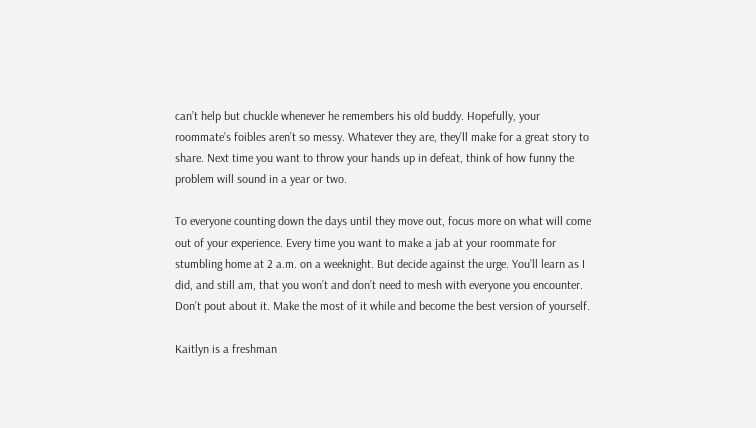can’t help but chuckle whenever he remembers his old buddy. Hopefully, your roommate’s foibles aren’t so messy. Whatever they are, they’ll make for a great story to share. Next time you want to throw your hands up in defeat, think of how funny the problem will sound in a year or two.

To everyone counting down the days until they move out, focus more on what will come out of your experience. Every time you want to make a jab at your roommate for stumbling home at 2 a.m. on a weeknight. But decide against the urge. You’ll learn as I did, and still am, that you won’t and don’t need to mesh with everyone you encounter. Don’t pout about it. Make the most of it while and become the best version of yourself.

Kaitlyn is a freshman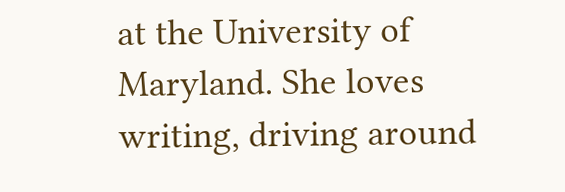at the University of Maryland. She loves writing, driving around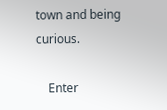town and being curious.

    Enter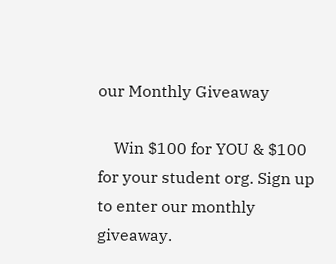our Monthly Giveaway

    Win $100 for YOU & $100 for your student org. Sign up to enter our monthly giveaway.